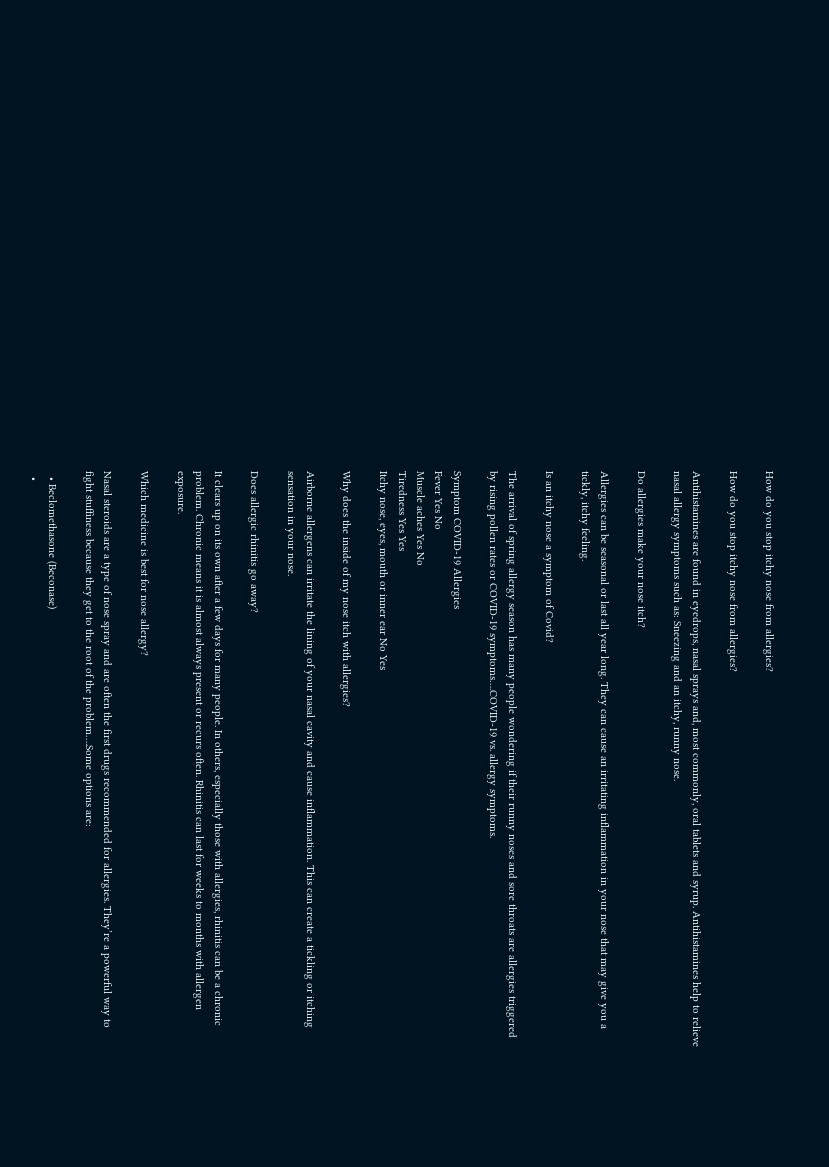How do you stop itchy nose from allergies?

How do you stop itchy nose from allergies?

Antihistamines are found in eyedrops, nasal sprays and, most commonly, oral tablets and syrup. Antihistamines help to relieve nasal allergy symptoms such as: Sneezing and an itchy, runny nose.

Do allergies make your nose itch?

Allergies can be seasonal or last all year long. They can cause an irritating inflammation in your nose that may give you a tickly, itchy feeling.

Is an itchy nose a symptom of Covid?

The arrival of spring allergy season has many people wondering if their runny noses and sore throats are allergies triggered by rising pollen rates or COVID-19 symptoms….COVID-19 vs. allergy symptoms.

Symptom COVID-19 Allergies
Fever Yes No
Muscle aches Yes No
Tiredness Yes Yes
Itchy nose, eyes, mouth or inner ear No Yes

Why does the inside of my nose itch with allergies?

Airborne allergens can irritate the lining of your nasal cavity and cause inflammation. This can create a tickling or itching sensation in your nose.

Does allergic rhinitis go away?

It clears up on its own after a few days for many people. In others, especially those with allergies, rhinitis can be a chronic problem. Chronic means it is almost always present or recurs often. Rhinitis can last for weeks to months with allergen exposure.

Which medicine is best for nose allergy?

Nasal steroids are a type of nose spray and are often the first drugs recommended for allergies. They’re a powerful way to fight stuffiness because they get to the root of the problem….Some options are:

  • Beclomethasone (Beconase)
  •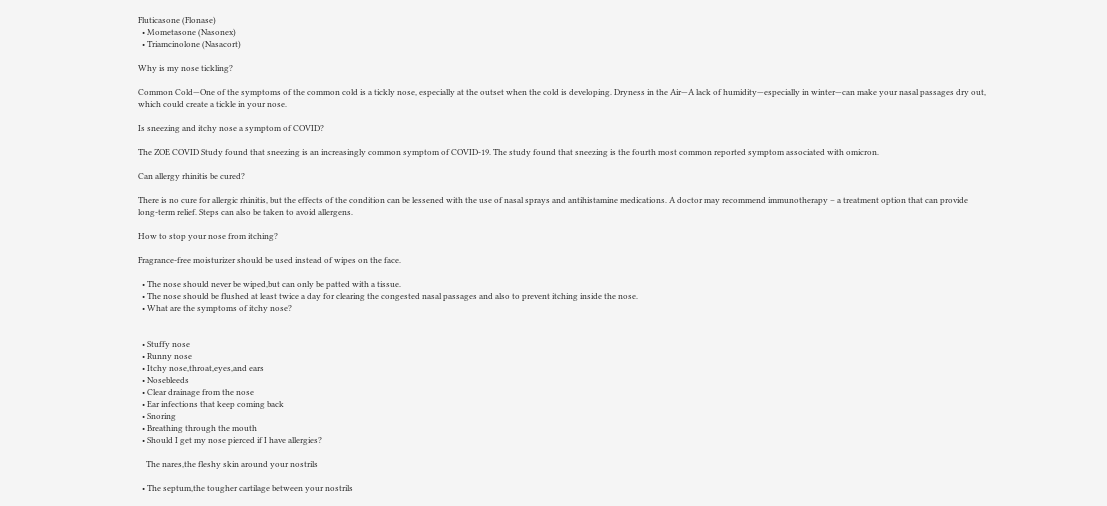Fluticasone (Flonase)
  • Mometasone (Nasonex)
  • Triamcinolone (Nasacort)

Why is my nose tickling?

Common Cold—One of the symptoms of the common cold is a tickly nose, especially at the outset when the cold is developing. Dryness in the Air—A lack of humidity—especially in winter—can make your nasal passages dry out, which could create a tickle in your nose.

Is sneezing and itchy nose a symptom of COVID?

The ZOE COVID Study found that sneezing is an increasingly common symptom of COVID-19. The study found that sneezing is the fourth most common reported symptom associated with omicron.

Can allergy rhinitis be cured?

There is no cure for allergic rhinitis, but the effects of the condition can be lessened with the use of nasal sprays and antihistamine medications. A doctor may recommend immunotherapy – a treatment option that can provide long-term relief. Steps can also be taken to avoid allergens.

How to stop your nose from itching?

Fragrance-free moisturizer should be used instead of wipes on the face.

  • The nose should never be wiped,but can only be patted with a tissue.
  • The nose should be flushed at least twice a day for clearing the congested nasal passages and also to prevent itching inside the nose.
  • What are the symptoms of itchy nose?


  • Stuffy nose
  • Runny nose
  • Itchy nose,throat,eyes,and ears
  • Nosebleeds
  • Clear drainage from the nose
  • Ear infections that keep coming back
  • Snoring
  • Breathing through the mouth
  • Should I get my nose pierced if I have allergies?

    The nares,the fleshy skin around your nostrils

  • The septum,the tougher cartilage between your nostrils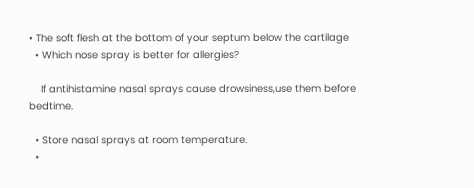• The soft flesh at the bottom of your septum below the cartilage
  • Which nose spray is better for allergies?

    If antihistamine nasal sprays cause drowsiness,use them before bedtime.

  • Store nasal sprays at room temperature.
  •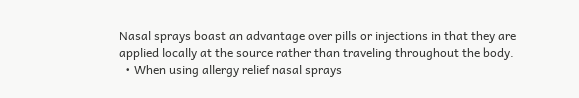Nasal sprays boast an advantage over pills or injections in that they are applied locally at the source rather than traveling throughout the body.
  • When using allergy relief nasal sprays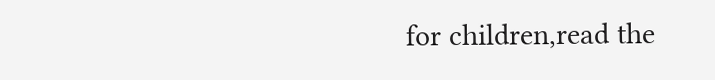for children,read the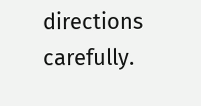directions carefully.